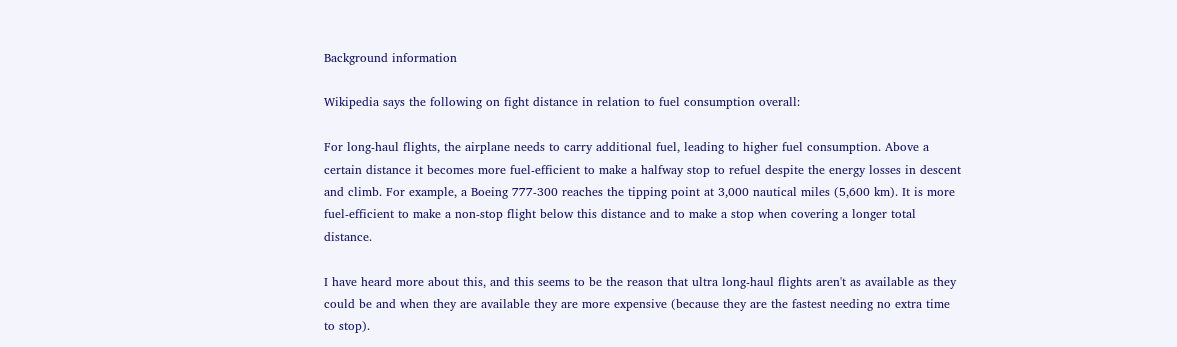Background information

Wikipedia says the following on fight distance in relation to fuel consumption overall:

For long-haul flights, the airplane needs to carry additional fuel, leading to higher fuel consumption. Above a certain distance it becomes more fuel-efficient to make a halfway stop to refuel despite the energy losses in descent and climb. For example, a Boeing 777-300 reaches the tipping point at 3,000 nautical miles (5,600 km). It is more fuel-efficient to make a non-stop flight below this distance and to make a stop when covering a longer total distance.

I have heard more about this, and this seems to be the reason that ultra long-haul flights aren't as available as they could be and when they are available they are more expensive (because they are the fastest needing no extra time to stop).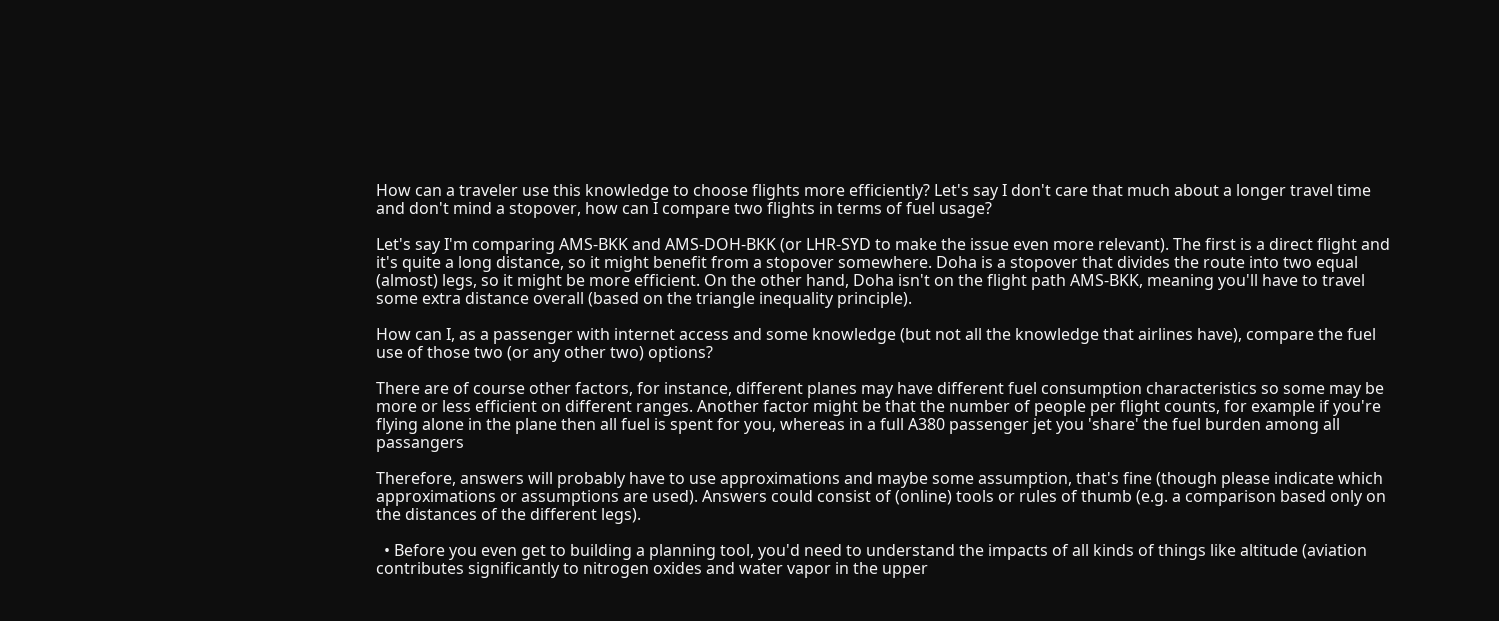How can a traveler use this knowledge to choose flights more efficiently? Let's say I don't care that much about a longer travel time and don't mind a stopover, how can I compare two flights in terms of fuel usage?

Let's say I'm comparing AMS-BKK and AMS-DOH-BKK (or LHR-SYD to make the issue even more relevant). The first is a direct flight and it's quite a long distance, so it might benefit from a stopover somewhere. Doha is a stopover that divides the route into two equal (almost) legs, so it might be more efficient. On the other hand, Doha isn't on the flight path AMS-BKK, meaning you'll have to travel some extra distance overall (based on the triangle inequality principle).

How can I, as a passenger with internet access and some knowledge (but not all the knowledge that airlines have), compare the fuel use of those two (or any other two) options?

There are of course other factors, for instance, different planes may have different fuel consumption characteristics so some may be more or less efficient on different ranges. Another factor might be that the number of people per flight counts, for example if you're flying alone in the plane then all fuel is spent for you, whereas in a full A380 passenger jet you 'share' the fuel burden among all passangers

Therefore, answers will probably have to use approximations and maybe some assumption, that's fine (though please indicate which approximations or assumptions are used). Answers could consist of (online) tools or rules of thumb (e.g. a comparison based only on the distances of the different legs).

  • Before you even get to building a planning tool, you'd need to understand the impacts of all kinds of things like altitude (aviation contributes significantly to nitrogen oxides and water vapor in the upper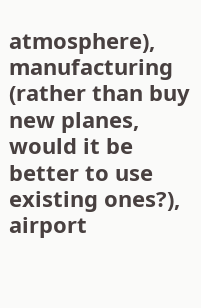atmosphere), manufacturing (rather than buy new planes, would it be better to use existing ones?), airport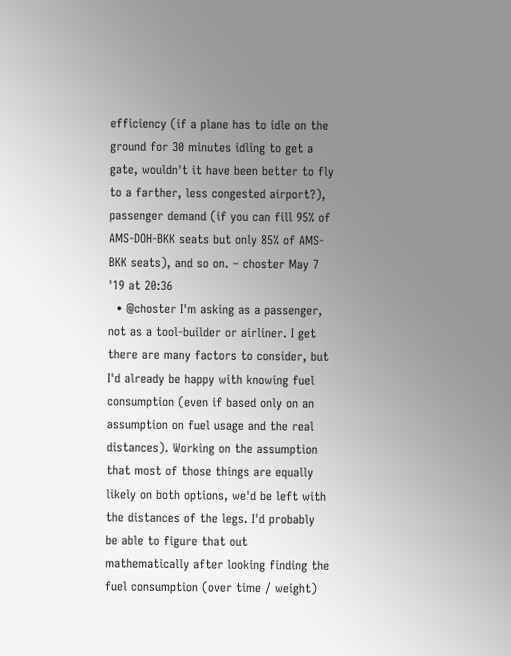efficiency (if a plane has to idle on the ground for 30 minutes idling to get a gate, wouldn't it have been better to fly to a farther, less congested airport?), passenger demand (if you can fill 95% of AMS-DOH-BKK seats but only 85% of AMS-BKK seats), and so on. – choster May 7 '19 at 20:36
  • @choster I'm asking as a passenger, not as a tool-builder or airliner. I get there are many factors to consider, but I'd already be happy with knowing fuel consumption (even if based only on an assumption on fuel usage and the real distances). Working on the assumption that most of those things are equally likely on both options, we'd be left with the distances of the legs. I'd probably be able to figure that out mathematically after looking finding the fuel consumption (over time / weight)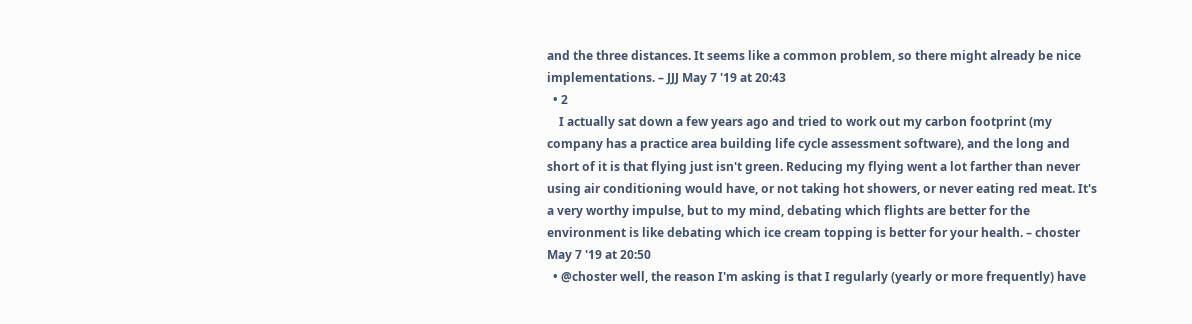and the three distances. It seems like a common problem, so there might already be nice implementations. – JJJ May 7 '19 at 20:43
  • 2
    I actually sat down a few years ago and tried to work out my carbon footprint (my company has a practice area building life cycle assessment software), and the long and short of it is that flying just isn't green. Reducing my flying went a lot farther than never using air conditioning would have, or not taking hot showers, or never eating red meat. It's a very worthy impulse, but to my mind, debating which flights are better for the environment is like debating which ice cream topping is better for your health. – choster May 7 '19 at 20:50
  • @choster well, the reason I'm asking is that I regularly (yearly or more frequently) have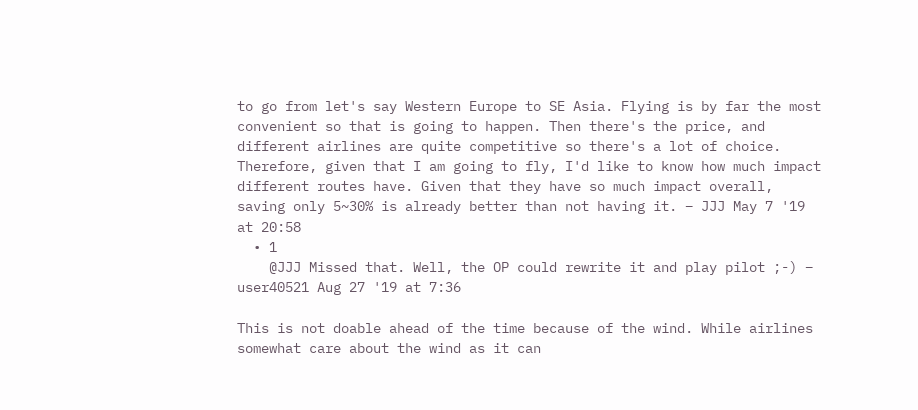to go from let's say Western Europe to SE Asia. Flying is by far the most convenient so that is going to happen. Then there's the price, and different airlines are quite competitive so there's a lot of choice. Therefore, given that I am going to fly, I'd like to know how much impact different routes have. Given that they have so much impact overall, saving only 5~30% is already better than not having it. – JJJ May 7 '19 at 20:58
  • 1
    @JJJ Missed that. Well, the OP could rewrite it and play pilot ;-) – user40521 Aug 27 '19 at 7:36

This is not doable ahead of the time because of the wind. While airlines somewhat care about the wind as it can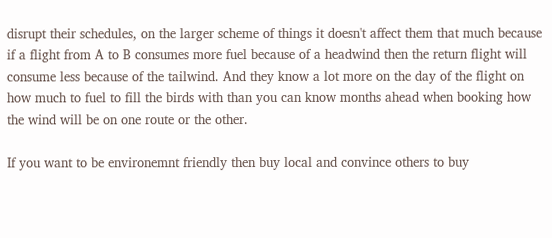disrupt their schedules, on the larger scheme of things it doesn't affect them that much because if a flight from A to B consumes more fuel because of a headwind then the return flight will consume less because of the tailwind. And they know a lot more on the day of the flight on how much to fuel to fill the birds with than you can know months ahead when booking how the wind will be on one route or the other.

If you want to be environemnt friendly then buy local and convince others to buy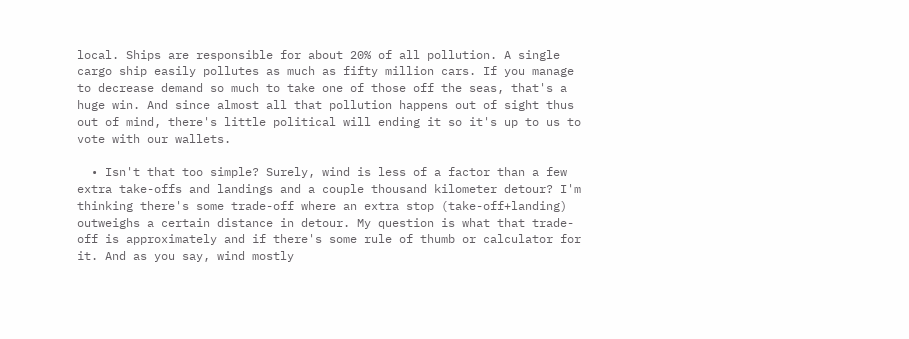local. Ships are responsible for about 20% of all pollution. A single cargo ship easily pollutes as much as fifty million cars. If you manage to decrease demand so much to take one of those off the seas, that's a huge win. And since almost all that pollution happens out of sight thus out of mind, there's little political will ending it so it's up to us to vote with our wallets.

  • Isn't that too simple? Surely, wind is less of a factor than a few extra take-offs and landings and a couple thousand kilometer detour? I'm thinking there's some trade-off where an extra stop (take-off+landing) outweighs a certain distance in detour. My question is what that trade-off is approximately and if there's some rule of thumb or calculator for it. And as you say, wind mostly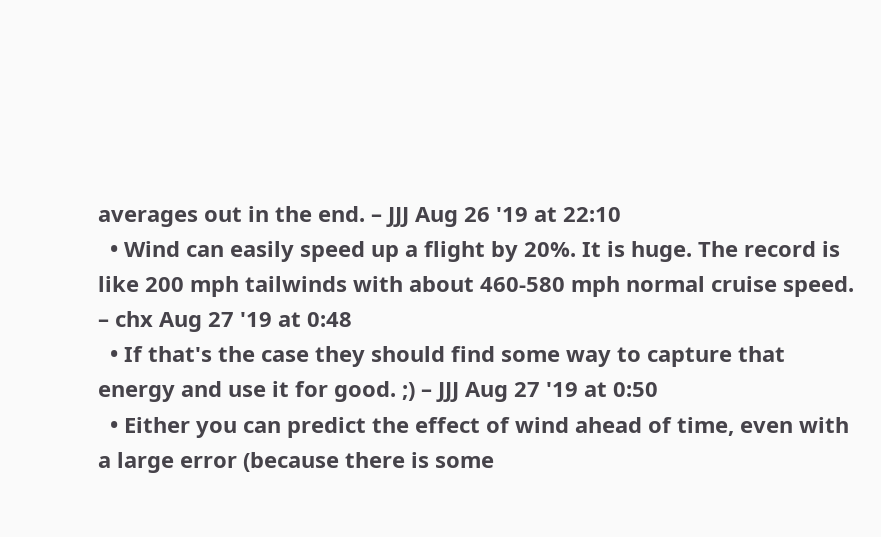averages out in the end. – JJJ Aug 26 '19 at 22:10
  • Wind can easily speed up a flight by 20%. It is huge. The record is like 200 mph tailwinds with about 460-580 mph normal cruise speed. – chx Aug 27 '19 at 0:48
  • If that's the case they should find some way to capture that energy and use it for good. ;) – JJJ Aug 27 '19 at 0:50
  • Either you can predict the effect of wind ahead of time, even with a large error (because there is some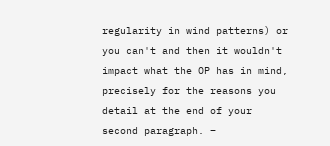regularity in wind patterns) or you can't and then it wouldn't impact what the OP has in mind, precisely for the reasons you detail at the end of your second paragraph. –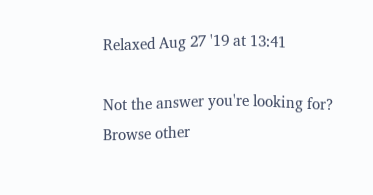Relaxed Aug 27 '19 at 13:41

Not the answer you're looking for? Browse other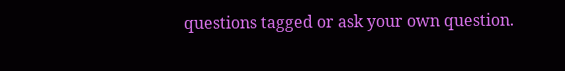questions tagged or ask your own question.